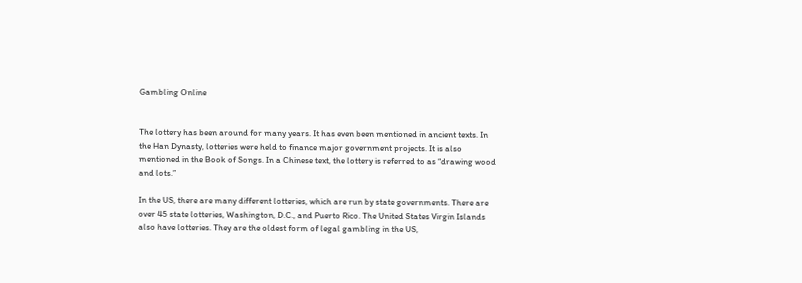Gambling Online


The lottery has been around for many years. It has even been mentioned in ancient texts. In the Han Dynasty, lotteries were held to finance major government projects. It is also mentioned in the Book of Songs. In a Chinese text, the lottery is referred to as “drawing wood and lots.”

In the US, there are many different lotteries, which are run by state governments. There are over 45 state lotteries, Washington, D.C., and Puerto Rico. The United States Virgin Islands also have lotteries. They are the oldest form of legal gambling in the US,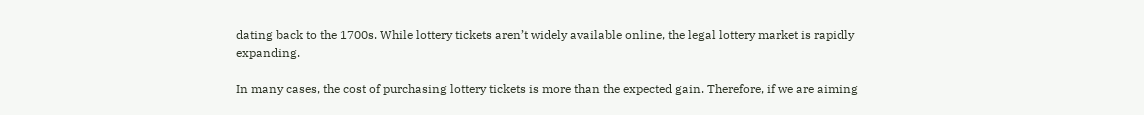dating back to the 1700s. While lottery tickets aren’t widely available online, the legal lottery market is rapidly expanding.

In many cases, the cost of purchasing lottery tickets is more than the expected gain. Therefore, if we are aiming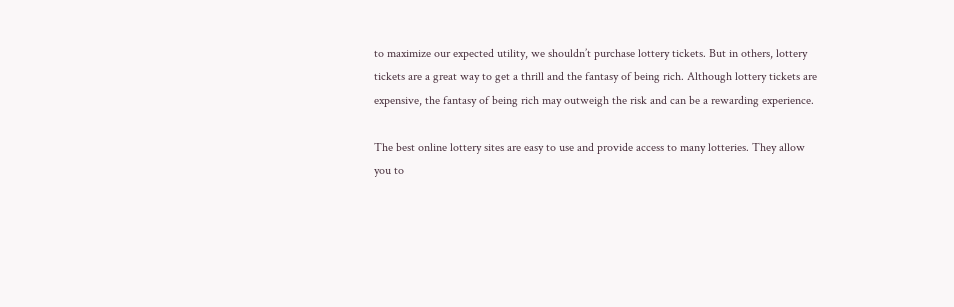to maximize our expected utility, we shouldn’t purchase lottery tickets. But in others, lottery tickets are a great way to get a thrill and the fantasy of being rich. Although lottery tickets are expensive, the fantasy of being rich may outweigh the risk and can be a rewarding experience.

The best online lottery sites are easy to use and provide access to many lotteries. They allow you to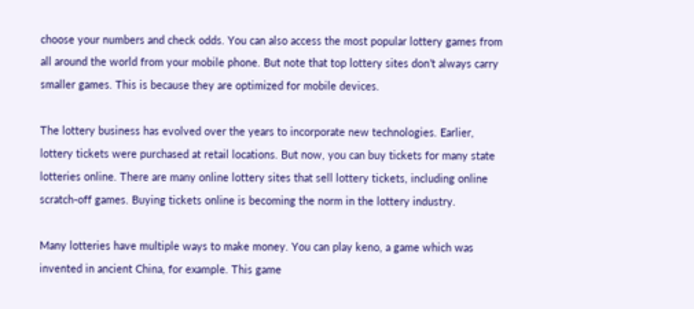choose your numbers and check odds. You can also access the most popular lottery games from all around the world from your mobile phone. But note that top lottery sites don’t always carry smaller games. This is because they are optimized for mobile devices.

The lottery business has evolved over the years to incorporate new technologies. Earlier, lottery tickets were purchased at retail locations. But now, you can buy tickets for many state lotteries online. There are many online lottery sites that sell lottery tickets, including online scratch-off games. Buying tickets online is becoming the norm in the lottery industry.

Many lotteries have multiple ways to make money. You can play keno, a game which was invented in ancient China, for example. This game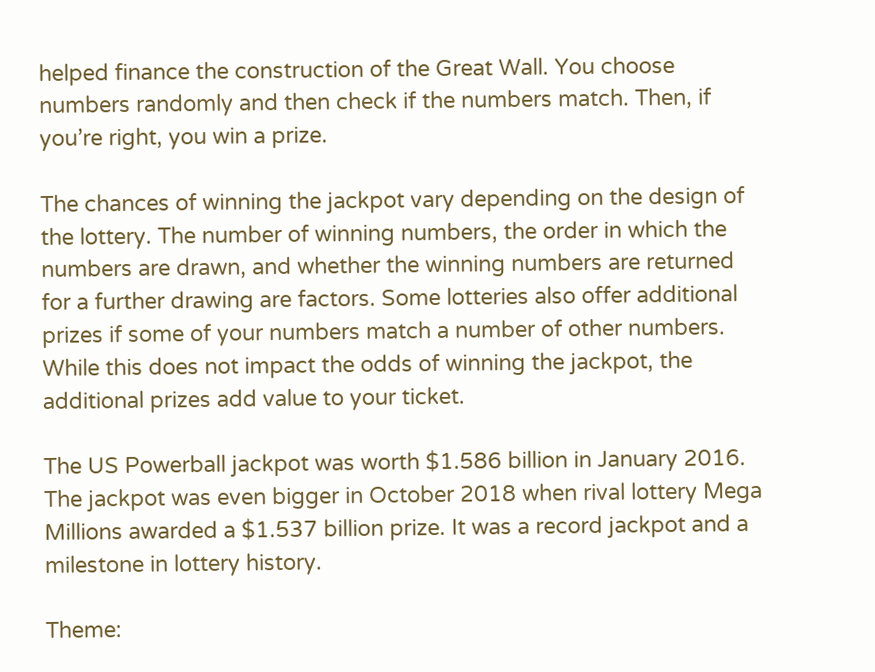helped finance the construction of the Great Wall. You choose numbers randomly and then check if the numbers match. Then, if you’re right, you win a prize.

The chances of winning the jackpot vary depending on the design of the lottery. The number of winning numbers, the order in which the numbers are drawn, and whether the winning numbers are returned for a further drawing are factors. Some lotteries also offer additional prizes if some of your numbers match a number of other numbers. While this does not impact the odds of winning the jackpot, the additional prizes add value to your ticket.

The US Powerball jackpot was worth $1.586 billion in January 2016. The jackpot was even bigger in October 2018 when rival lottery Mega Millions awarded a $1.537 billion prize. It was a record jackpot and a milestone in lottery history.

Theme: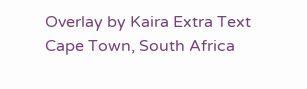Overlay by Kaira Extra Text
Cape Town, South Africa